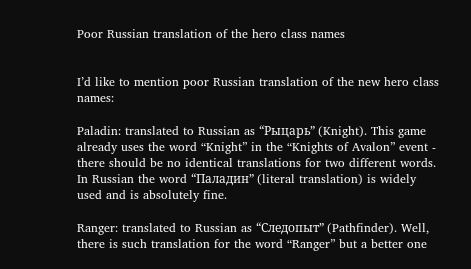Poor Russian translation of the hero class names


I’d like to mention poor Russian translation of the new hero class names:

Paladin: translated to Russian as “Рыцарь” (Knight). This game already uses the word “Knight” in the “Knights of Avalon” event - there should be no identical translations for two different words. In Russian the word “Паладин” (literal translation) is widely used and is absolutely fine.

Ranger: translated to Russian as “Следопыт” (Pathfinder). Well, there is such translation for the word “Ranger” but a better one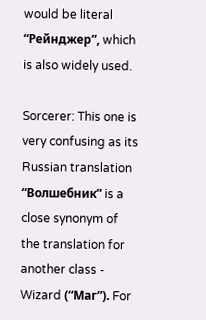would be literal “Рейнджер”, which is also widely used.

Sorcerer: This one is very confusing as its Russian translation “Волшебник” is a close synonym of the translation for another class - Wizard (“Маг”). For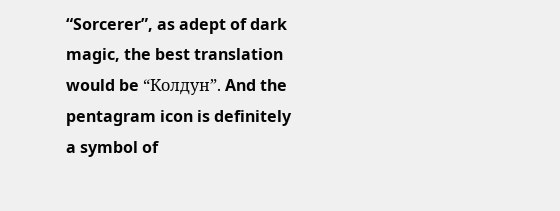“Sorcerer”, as adept of dark magic, the best translation would be “Колдун”. And the pentagram icon is definitely a symbol of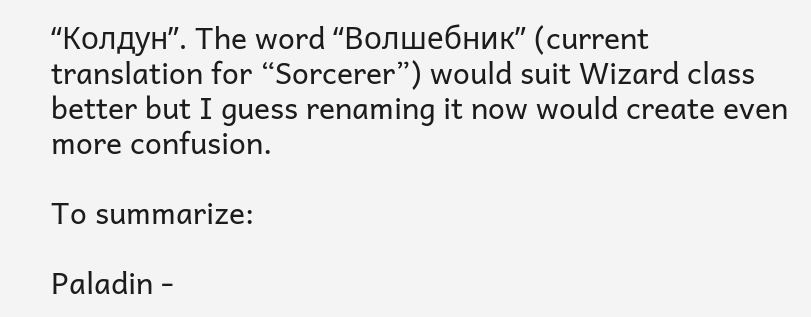“Колдун”. The word “Волшебник” (current translation for “Sorcerer”) would suit Wizard class better but I guess renaming it now would create even more confusion.

To summarize:

Paladin -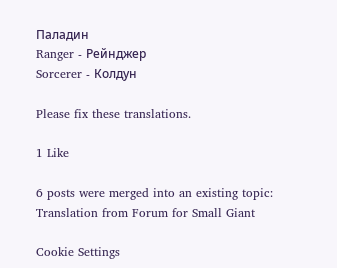Паладин
Ranger - Рейнджер
Sorcerer - Колдун

Please fix these translations.

1 Like

6 posts were merged into an existing topic: Translation from Forum for Small Giant

Cookie Settings